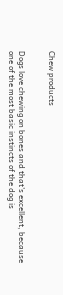Chew products


Dogs love chewing on bones and that's excellent, because one of the most basic instincts of the dog is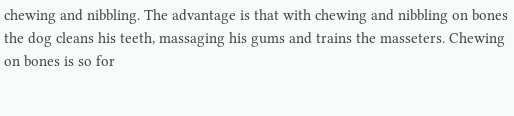chewing and nibbling. The advantage is that with chewing and nibbling on bones the dog cleans his teeth, massaging his gums and trains the masseters. Chewing on bones is so for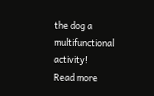the dog a multifunctional activity!
Read more